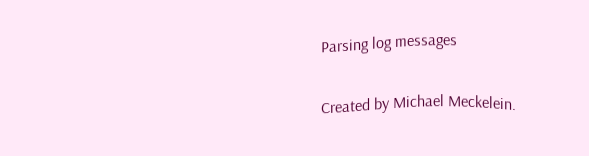Parsing log messages

Created by Michael Meckelein.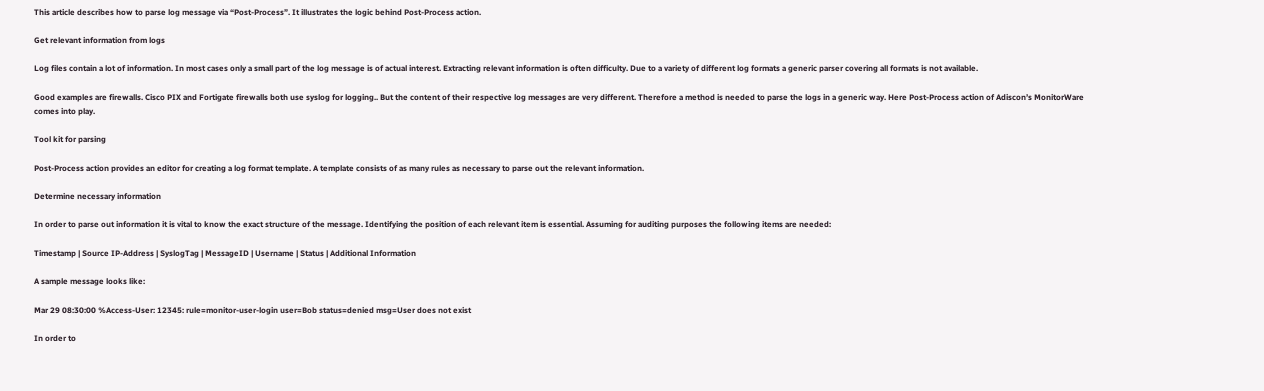This article describes how to parse log message via “Post-Process”. It illustrates the logic behind Post-Process action.

Get relevant information from logs

Log files contain a lot of information. In most cases only a small part of the log message is of actual interest. Extracting relevant information is often difficulty. Due to a variety of different log formats a generic parser covering all formats is not available.

Good examples are firewalls. Cisco PIX and Fortigate firewalls both use syslog for logging.. But the content of their respective log messages are very different. Therefore a method is needed to parse the logs in a generic way. Here Post-Process action of Adiscon’s MonitorWare comes into play.

Tool kit for parsing

Post-Process action provides an editor for creating a log format template. A template consists of as many rules as necessary to parse out the relevant information.

Determine necessary information

In order to parse out information it is vital to know the exact structure of the message. Identifying the position of each relevant item is essential. Assuming for auditing purposes the following items are needed:

Timestamp | Source IP-Address | SyslogTag | MessageID | Username | Status | Additional Information

A sample message looks like:

Mar 29 08:30:00 %Access-User: 12345: rule=monitor-user-login user=Bob status=denied msg=User does not exist

In order to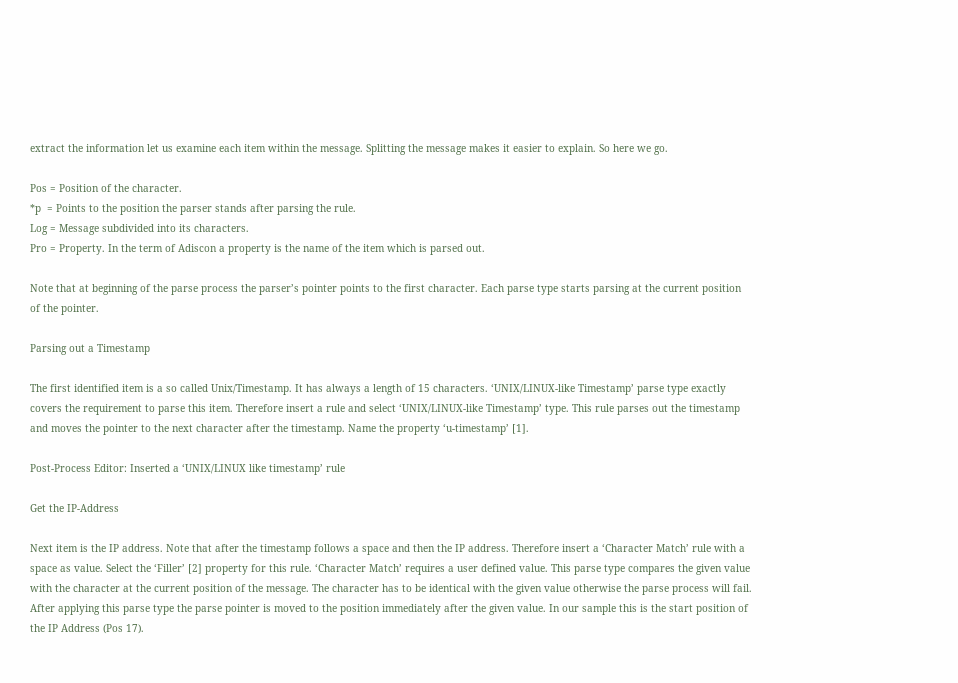extract the information let us examine each item within the message. Splitting the message makes it easier to explain. So here we go.

Pos = Position of the character.
*p  = Points to the position the parser stands after parsing the rule.
Log = Message subdivided into its characters.
Pro = Property. In the term of Adiscon a property is the name of the item which is parsed out.

Note that at beginning of the parse process the parser’s pointer points to the first character. Each parse type starts parsing at the current position of the pointer.

Parsing out a Timestamp

The first identified item is a so called Unix/Timestamp. It has always a length of 15 characters. ‘UNIX/LINUX-like Timestamp’ parse type exactly covers the requirement to parse this item. Therefore insert a rule and select ‘UNIX/LINUX-like Timestamp’ type. This rule parses out the timestamp and moves the pointer to the next character after the timestamp. Name the property ‘u-timestamp’ [1].

Post-Process Editor: Inserted a ‘UNIX/LINUX like timestamp’ rule

Get the IP-Address

Next item is the IP address. Note that after the timestamp follows a space and then the IP address. Therefore insert a ‘Character Match’ rule with a space as value. Select the ‘Filler’ [2] property for this rule. ‘Character Match’ requires a user defined value. This parse type compares the given value with the character at the current position of the message. The character has to be identical with the given value otherwise the parse process will fail. After applying this parse type the parse pointer is moved to the position immediately after the given value. In our sample this is the start position of the IP Address (Pos 17).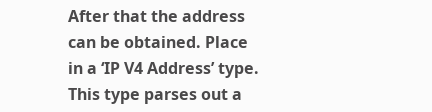After that the address can be obtained. Place in a ‘IP V4 Address’ type. This type parses out a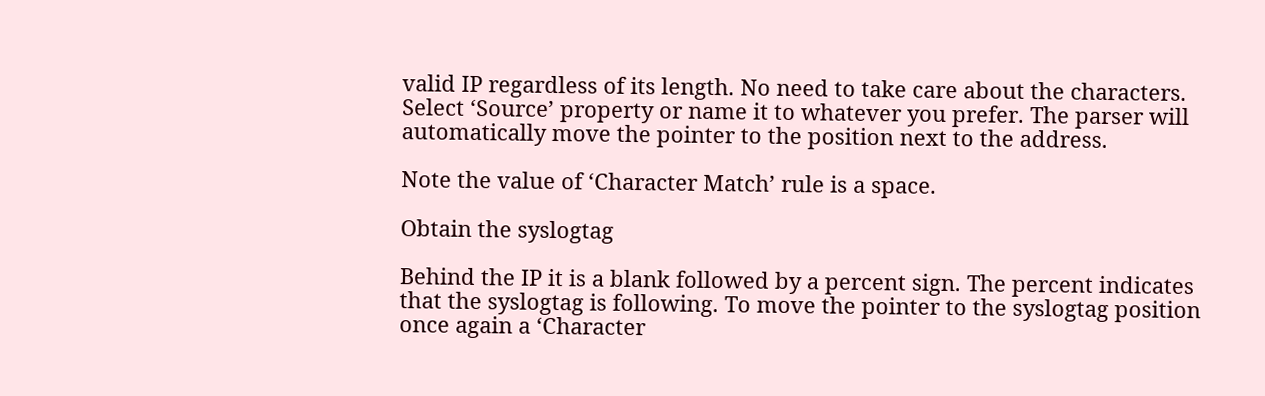valid IP regardless of its length. No need to take care about the characters. Select ‘Source’ property or name it to whatever you prefer. The parser will automatically move the pointer to the position next to the address.

Note the value of ‘Character Match’ rule is a space.

Obtain the syslogtag

Behind the IP it is a blank followed by a percent sign. The percent indicates that the syslogtag is following. To move the pointer to the syslogtag position once again a ‘Character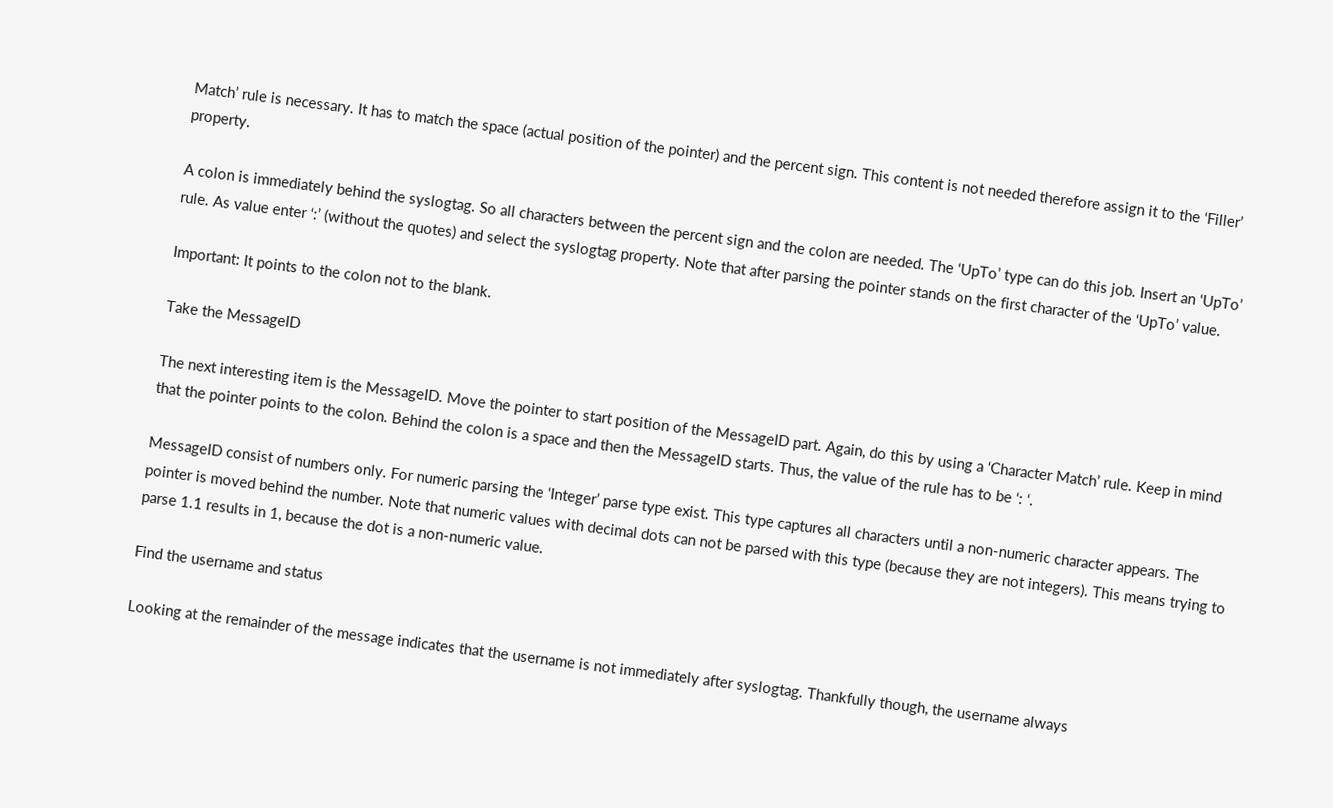Match’ rule is necessary. It has to match the space (actual position of the pointer) and the percent sign. This content is not needed therefore assign it to the ‘Filler’ property.

A colon is immediately behind the syslogtag. So all characters between the percent sign and the colon are needed. The ‘UpTo’ type can do this job. Insert an ‘UpTo’ rule. As value enter ‘:’ (without the quotes) and select the syslogtag property. Note that after parsing the pointer stands on the first character of the ‘UpTo’ value.

Important: It points to the colon not to the blank.

Take the MessageID

The next interesting item is the MessageID. Move the pointer to start position of the MessageID part. Again, do this by using a ‘Character Match’ rule. Keep in mind that the pointer points to the colon. Behind the colon is a space and then the MessageID starts. Thus, the value of the rule has to be ‘: ‘.

MessageID consist of numbers only. For numeric parsing the ‘Integer’ parse type exist. This type captures all characters until a non-numeric character appears. The pointer is moved behind the number. Note that numeric values with decimal dots can not be parsed with this type (because they are not integers). This means trying to parse 1.1 results in 1, because the dot is a non-numeric value.

Find the username and status

Looking at the remainder of the message indicates that the username is not immediately after syslogtag. Thankfully though, the username always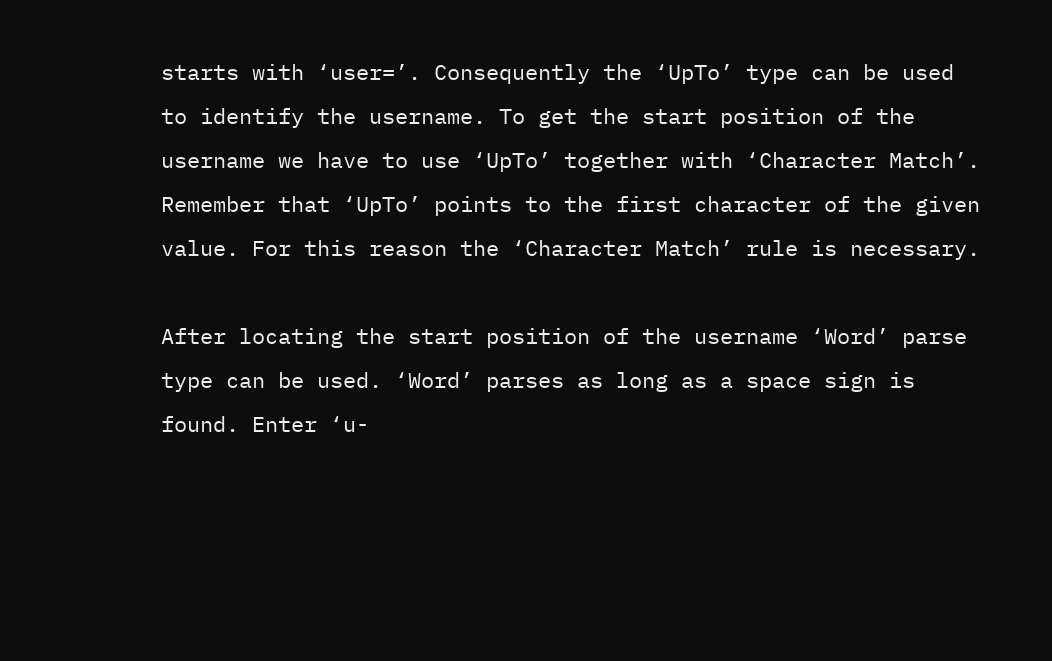starts with ‘user=’. Consequently the ‘UpTo’ type can be used to identify the username. To get the start position of the username we have to use ‘UpTo’ together with ‘Character Match’. Remember that ‘UpTo’ points to the first character of the given value. For this reason the ‘Character Match’ rule is necessary.

After locating the start position of the username ‘Word’ parse type can be used. ‘Word’ parses as long as a space sign is found. Enter ‘u-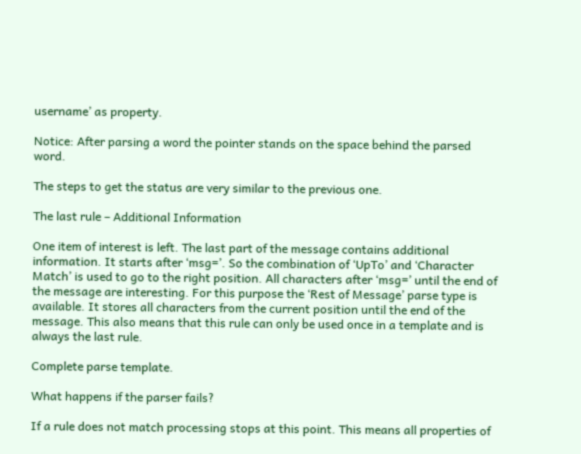username’ as property.

Notice: After parsing a word the pointer stands on the space behind the parsed word.

The steps to get the status are very similar to the previous one.

The last rule – Additional Information

One item of interest is left. The last part of the message contains additional information. It starts after ‘msg=’. So the combination of ‘UpTo’ and ‘Character Match’ is used to go to the right position. All characters after ‘msg=’ until the end of the message are interesting. For this purpose the ‘Rest of Message’ parse type is available. It stores all characters from the current position until the end of the message. This also means that this rule can only be used once in a template and is always the last rule.

Complete parse template.

What happens if the parser fails?

If a rule does not match processing stops at this point. This means all properties of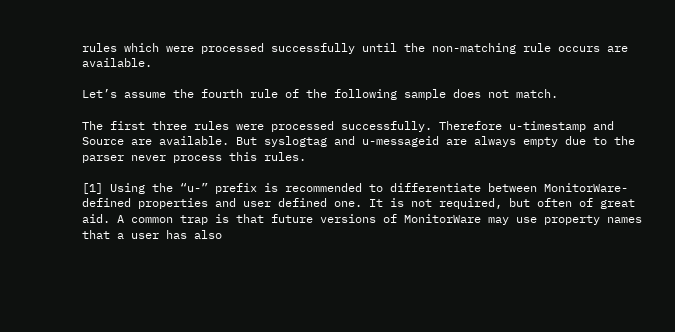rules which were processed successfully until the non-matching rule occurs are available.

Let’s assume the fourth rule of the following sample does not match.

The first three rules were processed successfully. Therefore u-timestamp and Source are available. But syslogtag and u-messageid are always empty due to the parser never process this rules.

[1] Using the “u-” prefix is recommended to differentiate between MonitorWare-defined properties and user defined one. It is not required, but often of great aid. A common trap is that future versions of MonitorWare may use property names that a user has also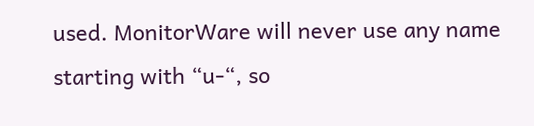used. MonitorWare will never use any name starting with “u-“, so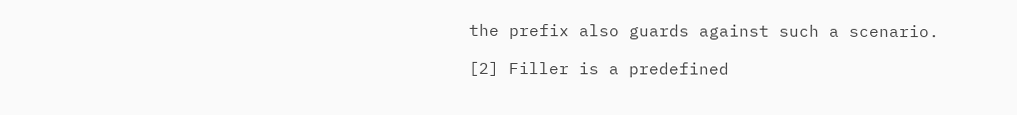the prefix also guards against such a scenario.

[2] Filler is a predefined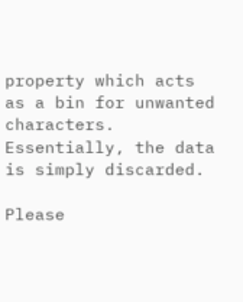property which acts as a bin for unwanted characters. Essentially, the data is simply discarded.

Please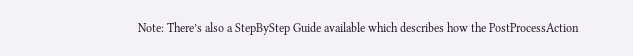Note: There’s also a StepByStep Guide available which describes how the PostProcessAction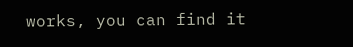works, you can find it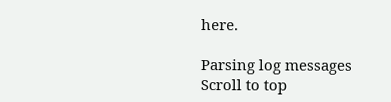here.

Parsing log messages
Scroll to top